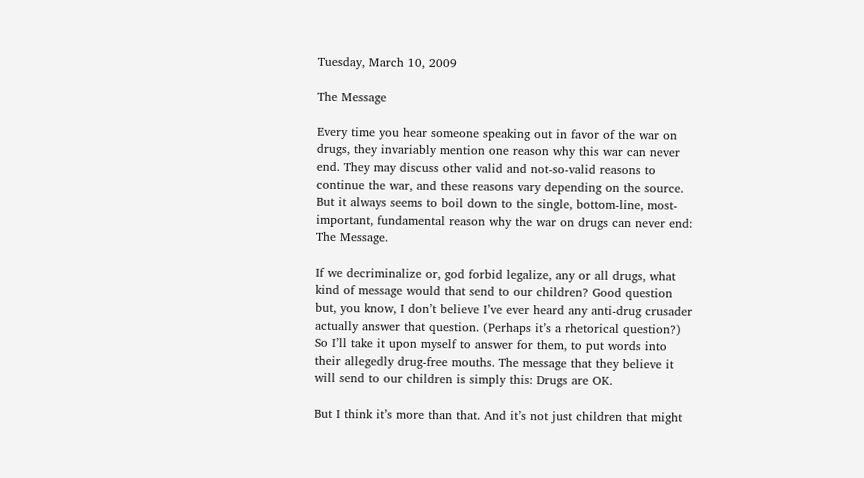Tuesday, March 10, 2009

The Message

Every time you hear someone speaking out in favor of the war on drugs, they invariably mention one reason why this war can never end. They may discuss other valid and not-so-valid reasons to continue the war, and these reasons vary depending on the source. But it always seems to boil down to the single, bottom-line, most-important, fundamental reason why the war on drugs can never end: The Message.

If we decriminalize or, god forbid legalize, any or all drugs, what kind of message would that send to our children? Good question but, you know, I don’t believe I’ve ever heard any anti-drug crusader actually answer that question. (Perhaps it’s a rhetorical question?) So I’ll take it upon myself to answer for them, to put words into their allegedly drug-free mouths. The message that they believe it will send to our children is simply this: Drugs are OK.

But I think it’s more than that. And it’s not just children that might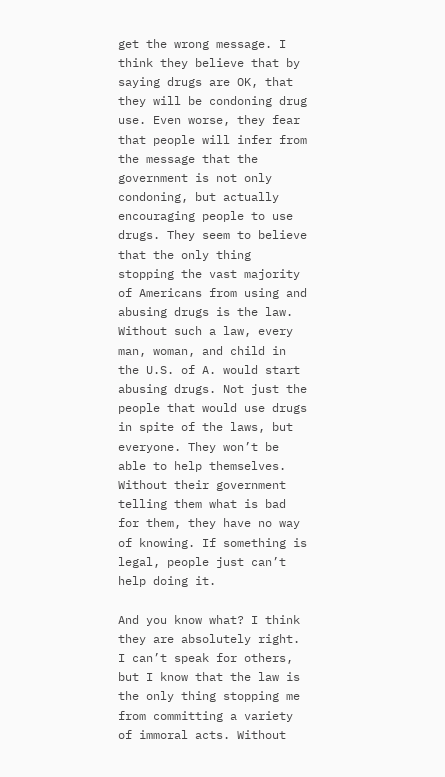get the wrong message. I think they believe that by saying drugs are OK, that they will be condoning drug use. Even worse, they fear that people will infer from the message that the government is not only condoning, but actually encouraging people to use drugs. They seem to believe that the only thing stopping the vast majority of Americans from using and abusing drugs is the law. Without such a law, every man, woman, and child in the U.S. of A. would start abusing drugs. Not just the people that would use drugs in spite of the laws, but everyone. They won’t be able to help themselves. Without their government telling them what is bad for them, they have no way of knowing. If something is legal, people just can’t help doing it.

And you know what? I think they are absolutely right. I can’t speak for others, but I know that the law is the only thing stopping me from committing a variety of immoral acts. Without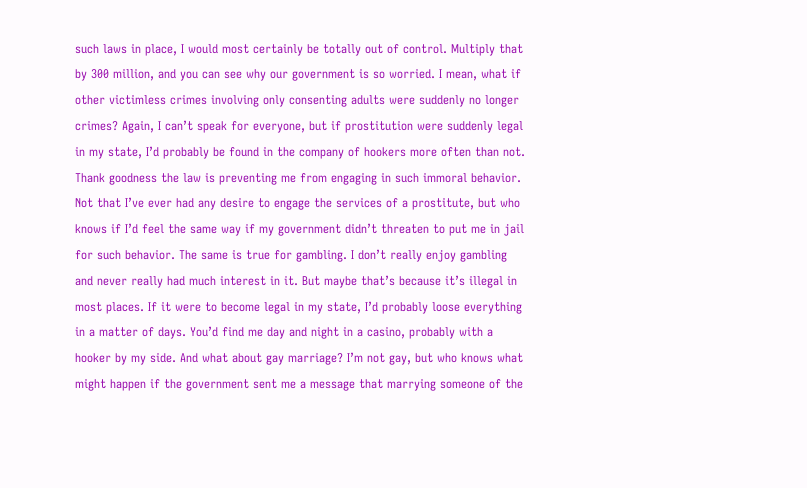such laws in place, I would most certainly be totally out of control. Multiply that by 300 million, and you can see why our government is so worried. I mean, what if other victimless crimes involving only consenting adults were suddenly no longer crimes? Again, I can’t speak for everyone, but if prostitution were suddenly legal in my state, I’d probably be found in the company of hookers more often than not. Thank goodness the law is preventing me from engaging in such immoral behavior. Not that I’ve ever had any desire to engage the services of a prostitute, but who knows if I’d feel the same way if my government didn’t threaten to put me in jail for such behavior. The same is true for gambling. I don’t really enjoy gambling and never really had much interest in it. But maybe that’s because it’s illegal in most places. If it were to become legal in my state, I’d probably loose everything in a matter of days. You’d find me day and night in a casino, probably with a hooker by my side. And what about gay marriage? I’m not gay, but who knows what might happen if the government sent me a message that marrying someone of the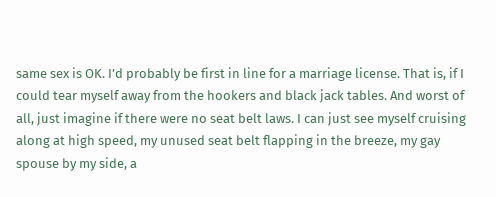same sex is OK. I’d probably be first in line for a marriage license. That is, if I could tear myself away from the hookers and black jack tables. And worst of all, just imagine if there were no seat belt laws. I can just see myself cruising along at high speed, my unused seat belt flapping in the breeze, my gay spouse by my side, a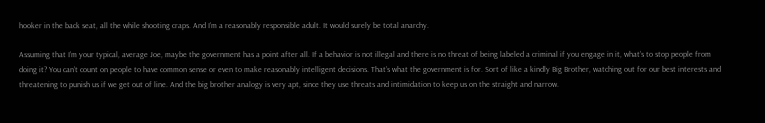hooker in the back seat, all the while shooting craps. And I’m a reasonably responsible adult. It would surely be total anarchy.

Assuming that I’m your typical, average Joe, maybe the government has a point after all. If a behavior is not illegal and there is no threat of being labeled a criminal if you engage in it, what’s to stop people from doing it? You can’t count on people to have common sense or even to make reasonably intelligent decisions. That’s what the government is for. Sort of like a kindly Big Brother, watching out for our best interests and threatening to punish us if we get out of line. And the big brother analogy is very apt, since they use threats and intimidation to keep us on the straight and narrow.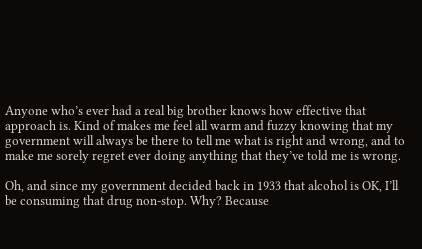Anyone who’s ever had a real big brother knows how effective that approach is. Kind of makes me feel all warm and fuzzy knowing that my government will always be there to tell me what is right and wrong, and to make me sorely regret ever doing anything that they’ve told me is wrong.

Oh, and since my government decided back in 1933 that alcohol is OK, I’ll be consuming that drug non-stop. Why? Because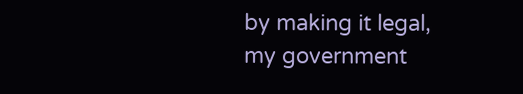by making it legal, my government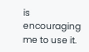is encouraging me to use it.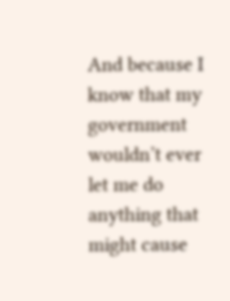And because I know that my government wouldn’t ever let me do anything that might cause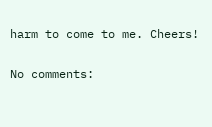harm to come to me. Cheers!

No comments: